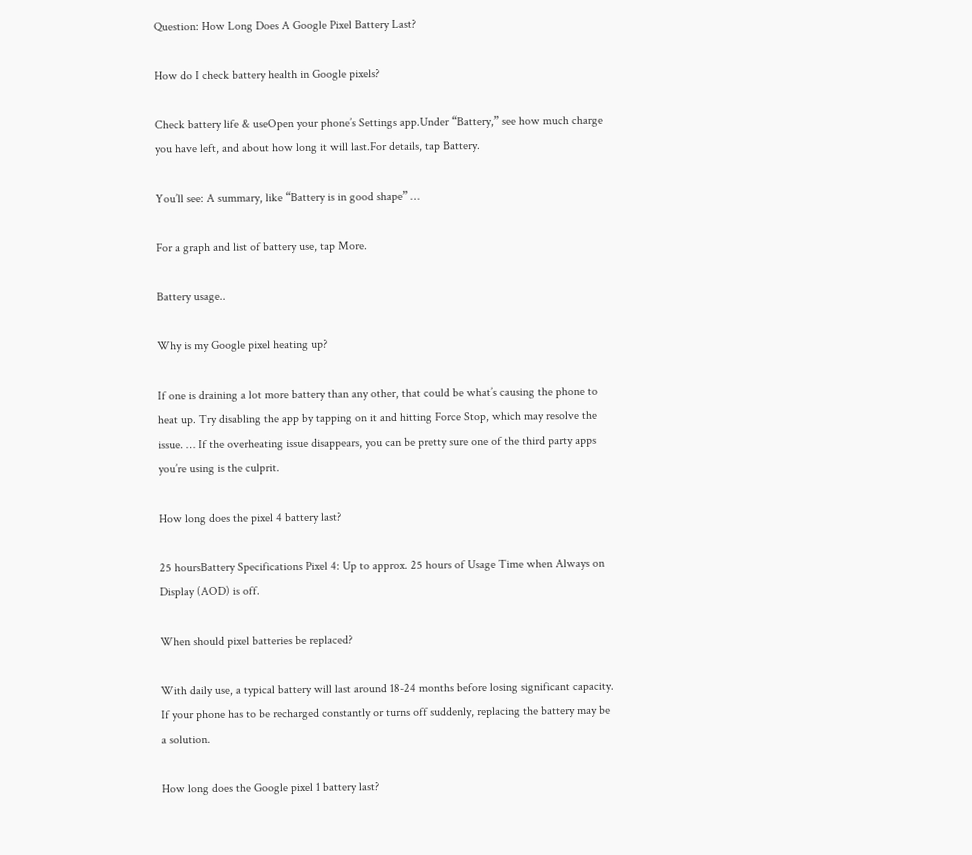Question: How Long Does A Google Pixel Battery Last?

How do I check battery health in Google pixels?

Check battery life & useOpen your phone’s Settings app.Under “Battery,” see how much charge you have left, and about how long it will last.For details, tap Battery.

You’ll see: A summary, like “Battery is in good shape” …

For a graph and list of battery use, tap More.

Battery usage..

Why is my Google pixel heating up?

If one is draining a lot more battery than any other, that could be what’s causing the phone to heat up. Try disabling the app by tapping on it and hitting Force Stop, which may resolve the issue. … If the overheating issue disappears, you can be pretty sure one of the third party apps you’re using is the culprit.

How long does the pixel 4 battery last?

25 hoursBattery Specifications Pixel 4: Up to approx. 25 hours of Usage Time when Always on Display (AOD) is off.

When should pixel batteries be replaced?

With daily use, a typical battery will last around 18-24 months before losing significant capacity. If your phone has to be recharged constantly or turns off suddenly, replacing the battery may be a solution.

How long does the Google pixel 1 battery last?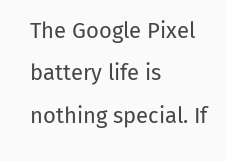The Google Pixel battery life is nothing special. If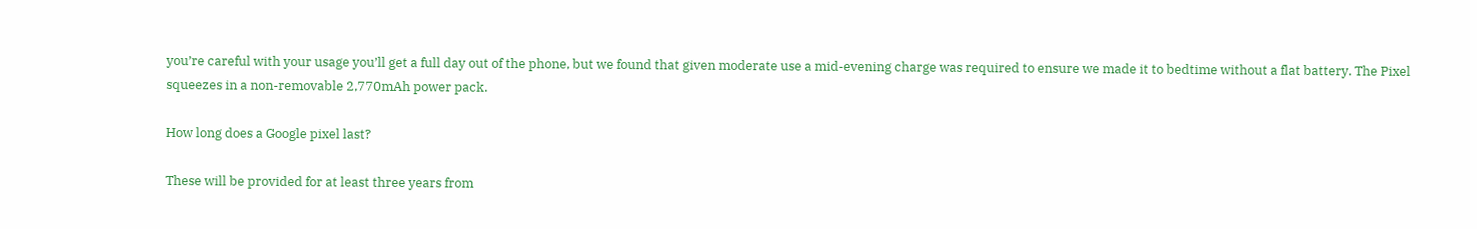you’re careful with your usage you’ll get a full day out of the phone, but we found that given moderate use a mid-evening charge was required to ensure we made it to bedtime without a flat battery. The Pixel squeezes in a non-removable 2,770mAh power pack.

How long does a Google pixel last?

These will be provided for at least three years from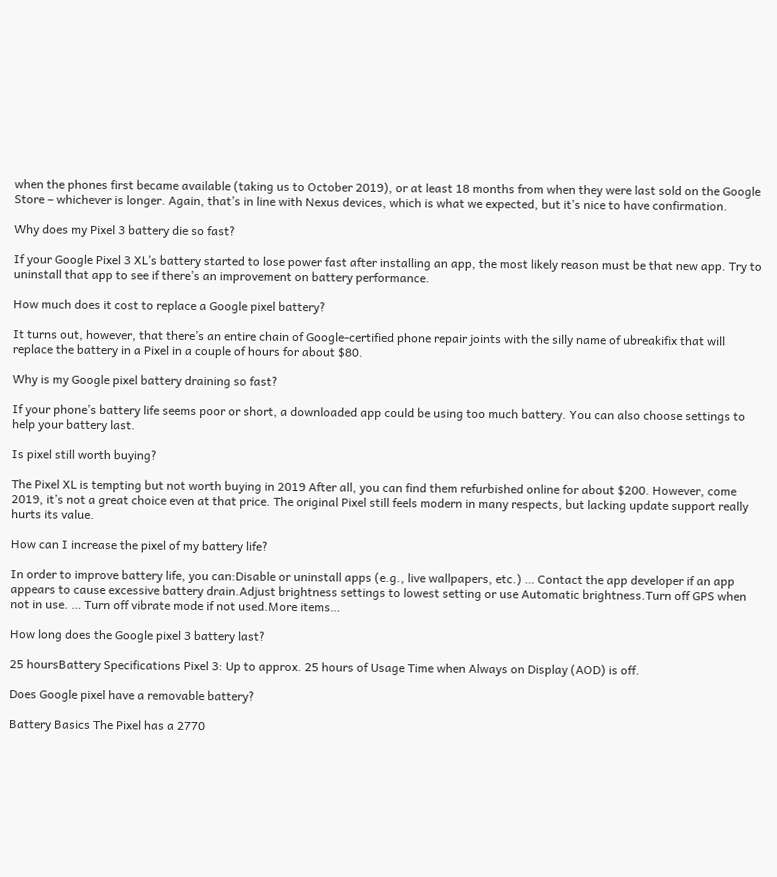when the phones first became available (taking us to October 2019), or at least 18 months from when they were last sold on the Google Store – whichever is longer. Again, that’s in line with Nexus devices, which is what we expected, but it’s nice to have confirmation.

Why does my Pixel 3 battery die so fast?

If your Google Pixel 3 XL’s battery started to lose power fast after installing an app, the most likely reason must be that new app. Try to uninstall that app to see if there’s an improvement on battery performance.

How much does it cost to replace a Google pixel battery?

It turns out, however, that there’s an entire chain of Google-certified phone repair joints with the silly name of ubreakifix that will replace the battery in a Pixel in a couple of hours for about $80.

Why is my Google pixel battery draining so fast?

If your phone’s battery life seems poor or short, a downloaded app could be using too much battery. You can also choose settings to help your battery last.

Is pixel still worth buying?

The Pixel XL is tempting but not worth buying in 2019 After all, you can find them refurbished online for about $200. However, come 2019, it’s not a great choice even at that price. The original Pixel still feels modern in many respects, but lacking update support really hurts its value.

How can I increase the pixel of my battery life?

In order to improve battery life, you can:Disable or uninstall apps (e.g., live wallpapers, etc.) … Contact the app developer if an app appears to cause excessive battery drain.Adjust brightness settings to lowest setting or use Automatic brightness.Turn off GPS when not in use. … Turn off vibrate mode if not used.More items…

How long does the Google pixel 3 battery last?

25 hoursBattery Specifications Pixel 3: Up to approx. 25 hours of Usage Time when Always on Display (AOD) is off.

Does Google pixel have a removable battery?

Battery Basics The Pixel has a 2770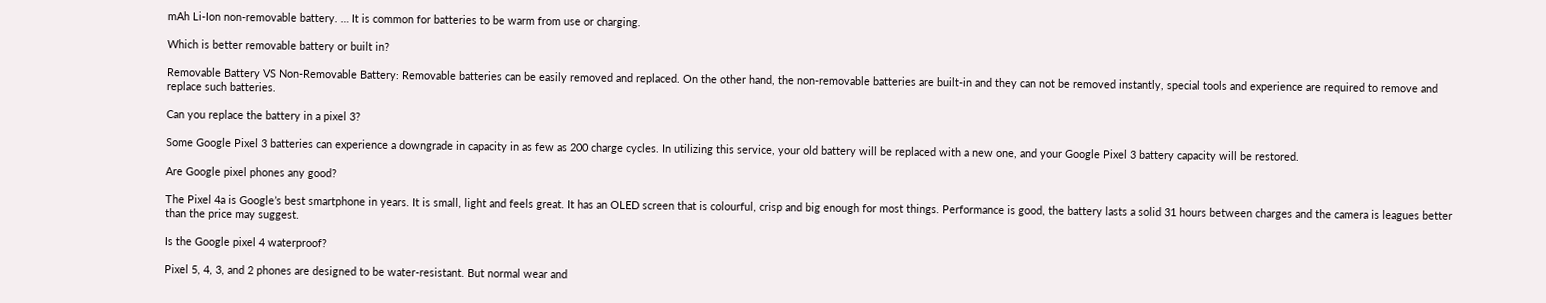mAh Li-Ion non-removable battery. … It is common for batteries to be warm from use or charging.

Which is better removable battery or built in?

Removable Battery VS Non-Removable Battery: Removable batteries can be easily removed and replaced. On the other hand, the non-removable batteries are built-in and they can not be removed instantly, special tools and experience are required to remove and replace such batteries.

Can you replace the battery in a pixel 3?

Some Google Pixel 3 batteries can experience a downgrade in capacity in as few as 200 charge cycles. In utilizing this service, your old battery will be replaced with a new one, and your Google Pixel 3 battery capacity will be restored.

Are Google pixel phones any good?

The Pixel 4a is Google’s best smartphone in years. It is small, light and feels great. It has an OLED screen that is colourful, crisp and big enough for most things. Performance is good, the battery lasts a solid 31 hours between charges and the camera is leagues better than the price may suggest.

Is the Google pixel 4 waterproof?

Pixel 5, 4, 3, and 2 phones are designed to be water-resistant. But normal wear and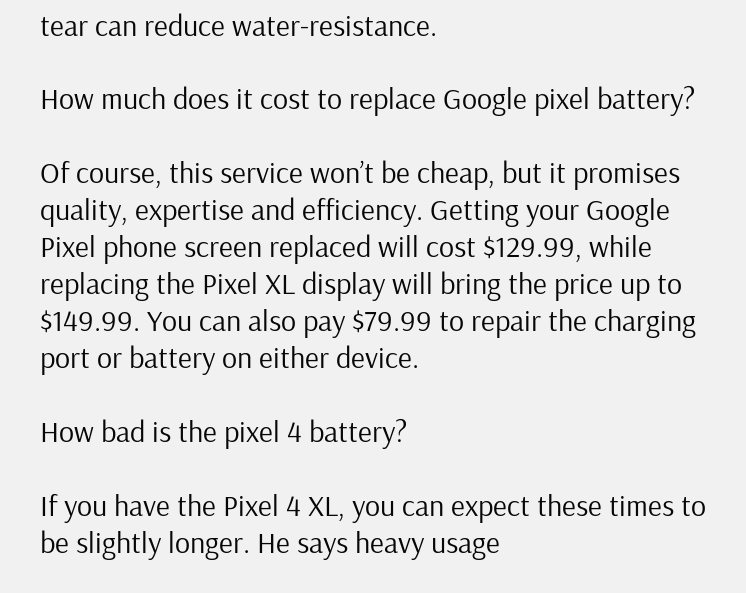tear can reduce water-resistance.

How much does it cost to replace Google pixel battery?

Of course, this service won’t be cheap, but it promises quality, expertise and efficiency. Getting your Google Pixel phone screen replaced will cost $129.99, while replacing the Pixel XL display will bring the price up to $149.99. You can also pay $79.99 to repair the charging port or battery on either device.

How bad is the pixel 4 battery?

If you have the Pixel 4 XL, you can expect these times to be slightly longer. He says heavy usage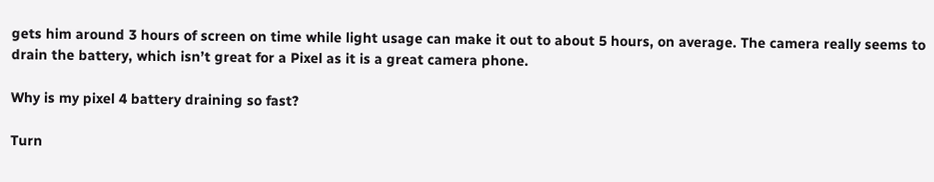gets him around 3 hours of screen on time while light usage can make it out to about 5 hours, on average. The camera really seems to drain the battery, which isn’t great for a Pixel as it is a great camera phone.

Why is my pixel 4 battery draining so fast?

Turn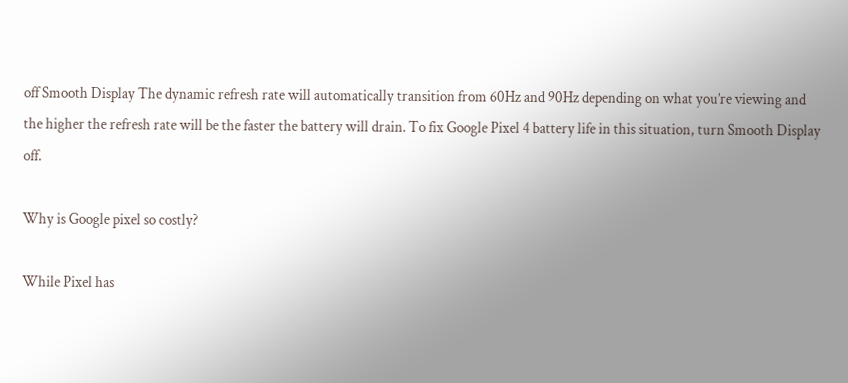off Smooth Display The dynamic refresh rate will automatically transition from 60Hz and 90Hz depending on what you’re viewing and the higher the refresh rate will be the faster the battery will drain. To fix Google Pixel 4 battery life in this situation, turn Smooth Display off.

Why is Google pixel so costly?

While Pixel has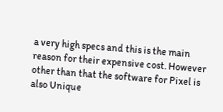a very high specs and this is the main reason for their expensive cost. However other than that the software for Pixel is also Unique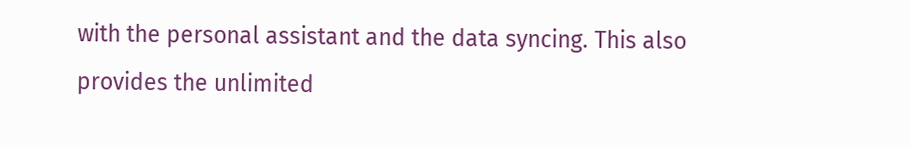with the personal assistant and the data syncing. This also provides the unlimited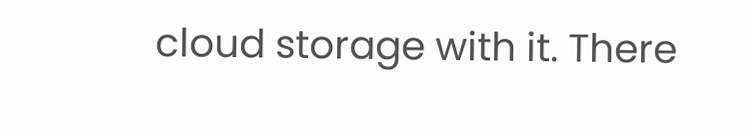cloud storage with it. There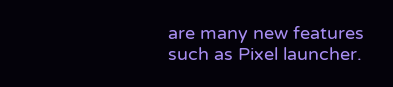are many new features such as Pixel launcher.